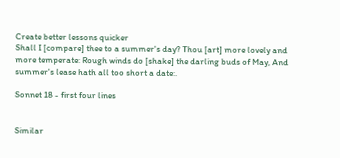Create better lessons quicker
Shall I [compare] thee to a summer's day? Thou [art] more lovely and more temperate: Rough winds do [shake] the darling buds of May, And summer's lease hath all too short a date:.

Sonnet 18 - first four lines


Similar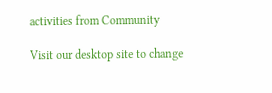activities from Community

Visit our desktop site to change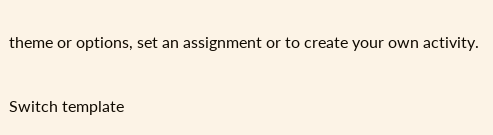theme or options, set an assignment or to create your own activity.

Switch template